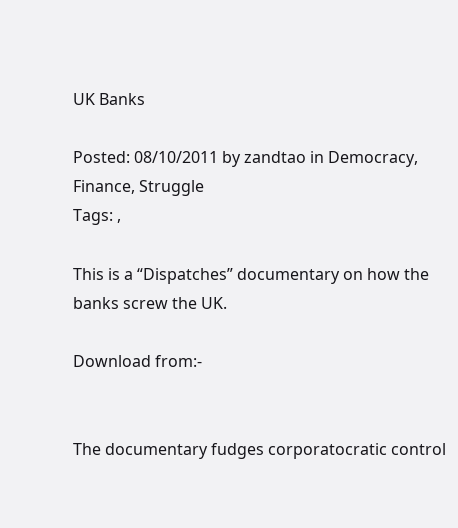UK Banks

Posted: 08/10/2011 by zandtao in Democracy, Finance, Struggle
Tags: ,

This is a “Dispatches” documentary on how the banks screw the UK.

Download from:-


The documentary fudges corporatocratic control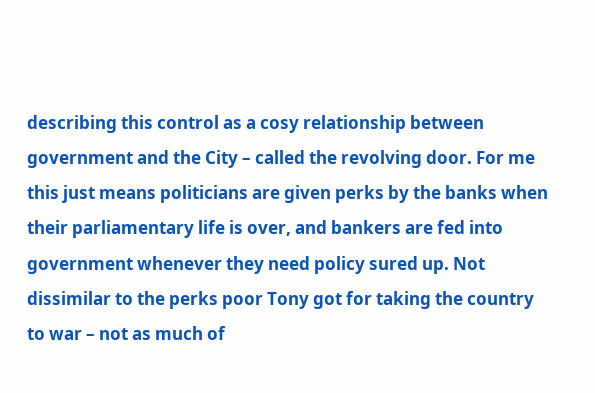describing this control as a cosy relationship between government and the City – called the revolving door. For me this just means politicians are given perks by the banks when their parliamentary life is over, and bankers are fed into government whenever they need policy sured up. Not dissimilar to the perks poor Tony got for taking the country to war – not as much of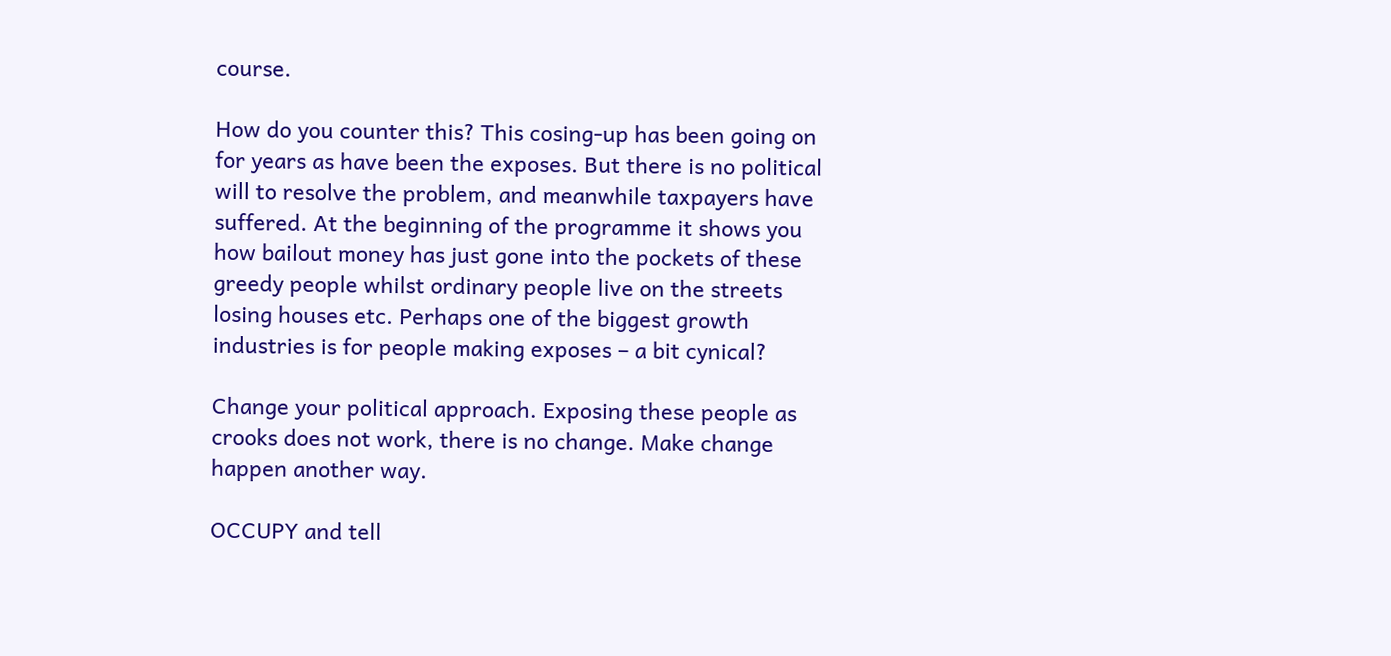course.

How do you counter this? This cosing-up has been going on for years as have been the exposes. But there is no political will to resolve the problem, and meanwhile taxpayers have suffered. At the beginning of the programme it shows you how bailout money has just gone into the pockets of these greedy people whilst ordinary people live on the streets losing houses etc. Perhaps one of the biggest growth industries is for people making exposes – a bit cynical?

Change your political approach. Exposing these people as crooks does not work, there is no change. Make change happen another way.

OCCUPY and tell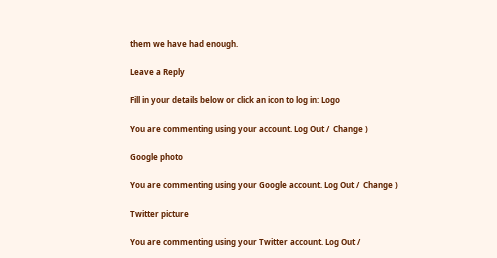them we have had enough.

Leave a Reply

Fill in your details below or click an icon to log in: Logo

You are commenting using your account. Log Out /  Change )

Google photo

You are commenting using your Google account. Log Out /  Change )

Twitter picture

You are commenting using your Twitter account. Log Out /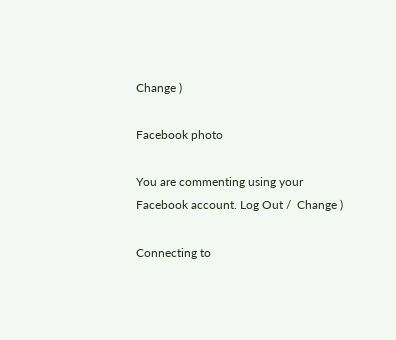Change )

Facebook photo

You are commenting using your Facebook account. Log Out /  Change )

Connecting to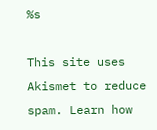%s

This site uses Akismet to reduce spam. Learn how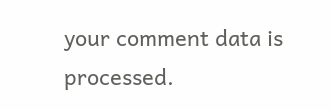your comment data is processed.